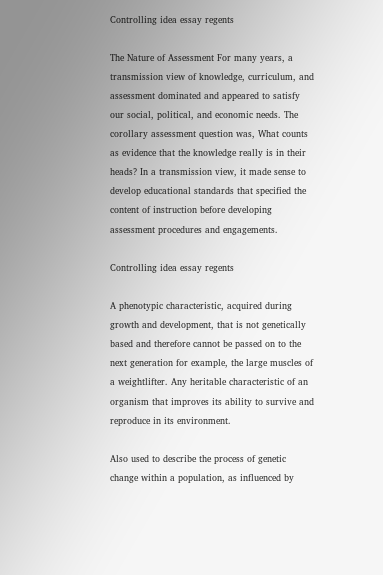Controlling idea essay regents

The Nature of Assessment For many years, a transmission view of knowledge, curriculum, and assessment dominated and appeared to satisfy our social, political, and economic needs. The corollary assessment question was, What counts as evidence that the knowledge really is in their heads? In a transmission view, it made sense to develop educational standards that specified the content of instruction before developing assessment procedures and engagements.

Controlling idea essay regents

A phenotypic characteristic, acquired during growth and development, that is not genetically based and therefore cannot be passed on to the next generation for example, the large muscles of a weightlifter. Any heritable characteristic of an organism that improves its ability to survive and reproduce in its environment.

Also used to describe the process of genetic change within a population, as influenced by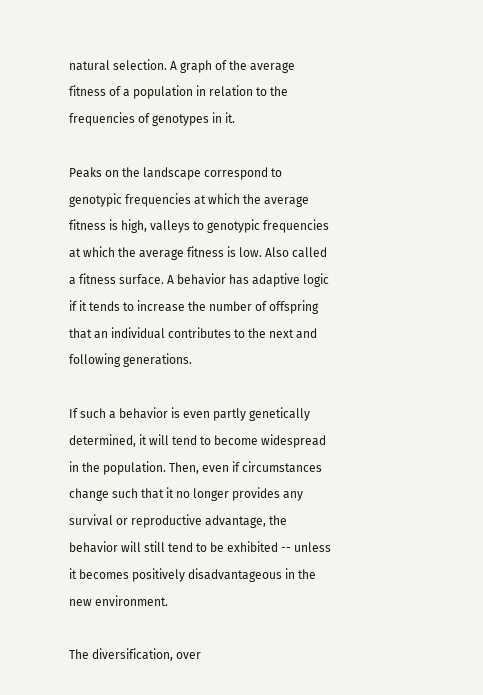natural selection. A graph of the average fitness of a population in relation to the frequencies of genotypes in it.

Peaks on the landscape correspond to genotypic frequencies at which the average fitness is high, valleys to genotypic frequencies at which the average fitness is low. Also called a fitness surface. A behavior has adaptive logic if it tends to increase the number of offspring that an individual contributes to the next and following generations.

If such a behavior is even partly genetically determined, it will tend to become widespread in the population. Then, even if circumstances change such that it no longer provides any survival or reproductive advantage, the behavior will still tend to be exhibited -- unless it becomes positively disadvantageous in the new environment.

The diversification, over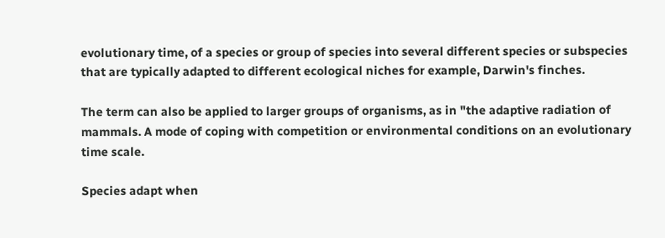evolutionary time, of a species or group of species into several different species or subspecies that are typically adapted to different ecological niches for example, Darwin's finches.

The term can also be applied to larger groups of organisms, as in "the adaptive radiation of mammals. A mode of coping with competition or environmental conditions on an evolutionary time scale.

Species adapt when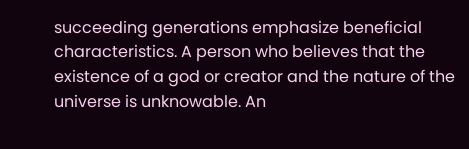succeeding generations emphasize beneficial characteristics. A person who believes that the existence of a god or creator and the nature of the universe is unknowable. An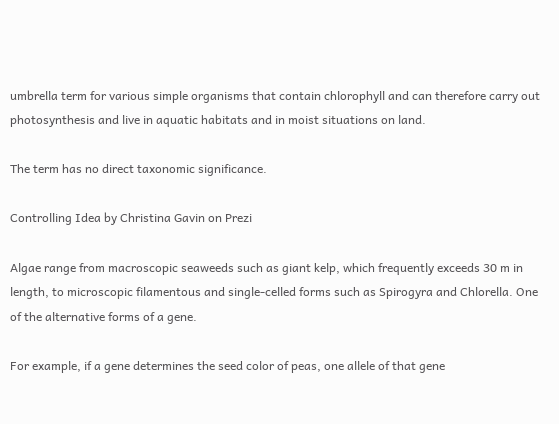umbrella term for various simple organisms that contain chlorophyll and can therefore carry out photosynthesis and live in aquatic habitats and in moist situations on land.

The term has no direct taxonomic significance.

Controlling Idea by Christina Gavin on Prezi

Algae range from macroscopic seaweeds such as giant kelp, which frequently exceeds 30 m in length, to microscopic filamentous and single-celled forms such as Spirogyra and Chlorella. One of the alternative forms of a gene.

For example, if a gene determines the seed color of peas, one allele of that gene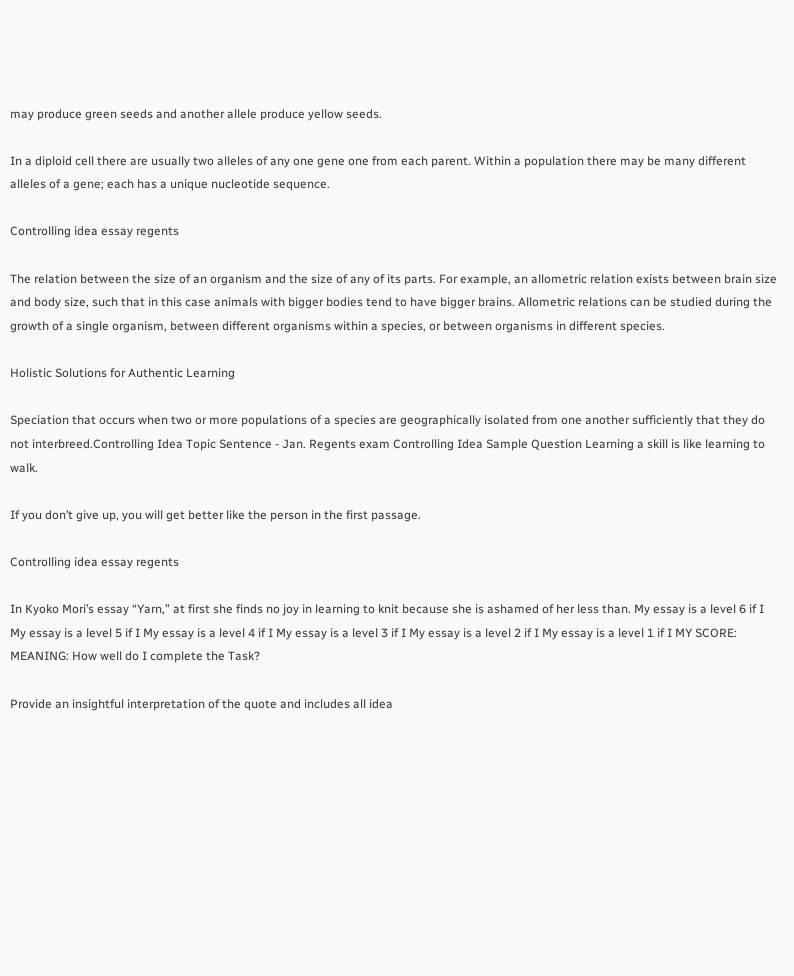may produce green seeds and another allele produce yellow seeds.

In a diploid cell there are usually two alleles of any one gene one from each parent. Within a population there may be many different alleles of a gene; each has a unique nucleotide sequence.

Controlling idea essay regents

The relation between the size of an organism and the size of any of its parts. For example, an allometric relation exists between brain size and body size, such that in this case animals with bigger bodies tend to have bigger brains. Allometric relations can be studied during the growth of a single organism, between different organisms within a species, or between organisms in different species.

Holistic Solutions for Authentic Learning

Speciation that occurs when two or more populations of a species are geographically isolated from one another sufficiently that they do not interbreed.Controlling Idea Topic Sentence - Jan. Regents exam Controlling Idea Sample Question Learning a skill is like learning to walk.

If you don’t give up, you will get better like the person in the first passage.

Controlling idea essay regents

In Kyoko Mori’s essay “Yarn,” at first she finds no joy in learning to knit because she is ashamed of her less than. My essay is a level 6 if I My essay is a level 5 if I My essay is a level 4 if I My essay is a level 3 if I My essay is a level 2 if I My essay is a level 1 if I MY SCORE: MEANING: How well do I complete the Task?

Provide an insightful interpretation of the quote and includes all idea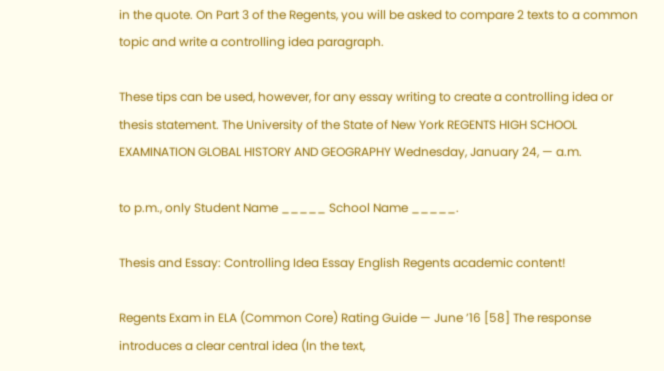in the quote. On Part 3 of the Regents, you will be asked to compare 2 texts to a common topic and write a controlling idea paragraph.

These tips can be used, however, for any essay writing to create a controlling idea or thesis statement. The University of the State of New York REGENTS HIGH SCHOOL EXAMINATION GLOBAL HISTORY AND GEOGRAPHY Wednesday, January 24, — a.m.

to p.m., only Student Name _____ School Name _____.

Thesis and Essay: Controlling Idea Essay English Regents academic content!

Regents Exam in ELA (Common Core) Rating Guide — June ’16 [58] The response introduces a clear central idea (In the text,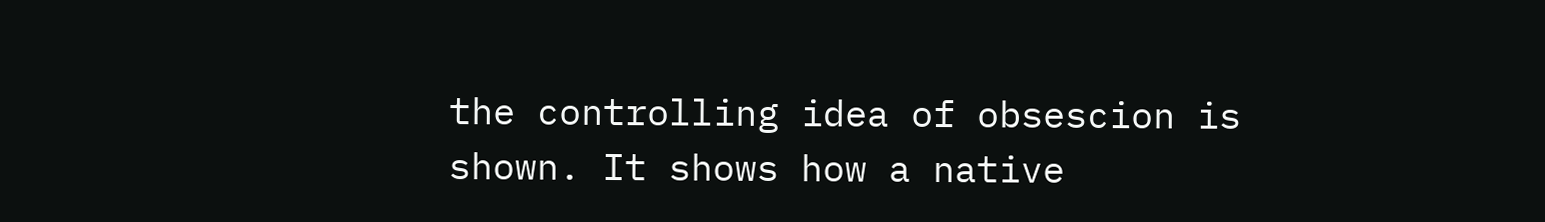the controlling idea of obsescion is shown. It shows how a native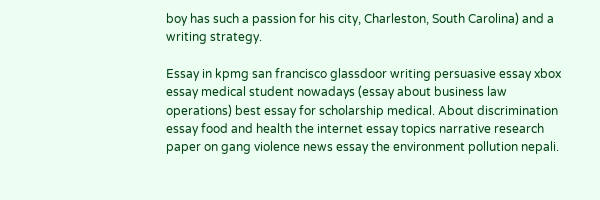boy has such a passion for his city, Charleston, South Carolina) and a writing strategy.

Essay in kpmg san francisco glassdoor writing persuasive essay xbox essay medical student nowadays (essay about business law operations) best essay for scholarship medical. About discrimination essay food and health the internet essay topics narrative research paper on gang violence news essay the environment pollution nepali.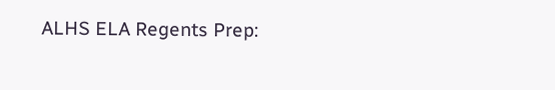ALHS ELA Regents Prep: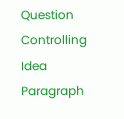Question Controlling Idea Paragraph